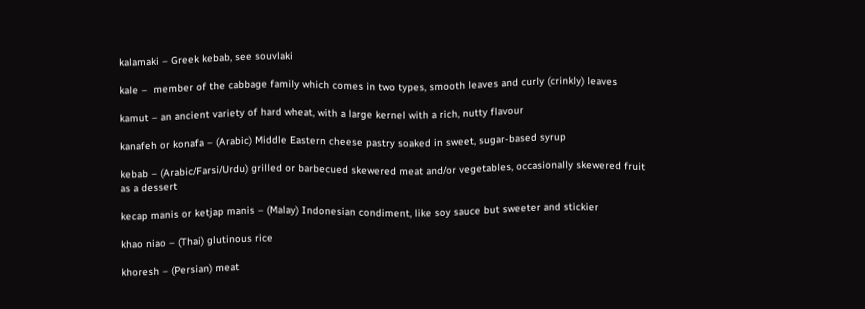kalamaki – Greek kebab, see souvlaki

kale –  member of the cabbage family which comes in two types, smooth leaves and curly (crinkly) leaves

kamut – an ancient variety of hard wheat, with a large kernel with a rich, nutty flavour

kanafeh or konafa – (Arabic) Middle Eastern cheese pastry soaked in sweet, sugar-based syrup

kebab – (Arabic/Farsi/Urdu) grilled or barbecued skewered meat and/or vegetables, occasionally skewered fruit as a dessert

kecap manis or ketjap manis – (Malay) Indonesian condiment, like soy sauce but sweeter and stickier

khao niao – (Thai) glutinous rice

khoresh – (Persian) meat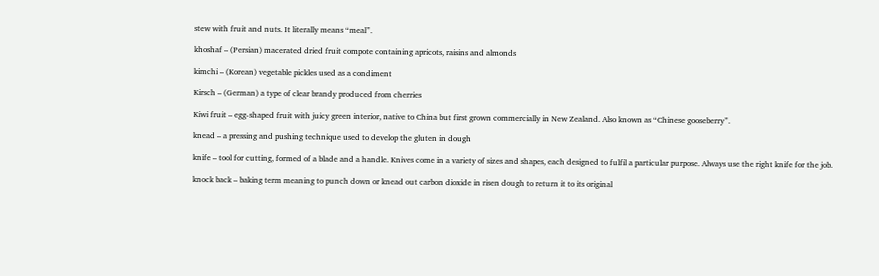stew with fruit and nuts. It literally means “meal”.

khoshaf – (Persian) macerated dried fruit compote containing apricots, raisins and almonds

kimchi – (Korean) vegetable pickles used as a condiment

Kirsch – (German) a type of clear brandy produced from cherries

Kiwi fruit – egg-shaped fruit with juicy green interior, native to China but first grown commercially in New Zealand. Also known as “Chinese gooseberry”.

knead – a pressing and pushing technique used to develop the gluten in dough

knife – tool for cutting, formed of a blade and a handle. Knives come in a variety of sizes and shapes, each designed to fulfil a particular purpose. Always use the right knife for the job.

knock back – baking term meaning to punch down or knead out carbon dioxide in risen dough to return it to its original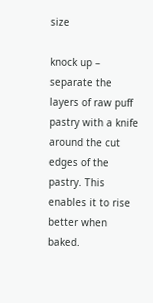size

knock up – separate the layers of raw puff pastry with a knife around the cut edges of the pastry. This enables it to rise better when baked.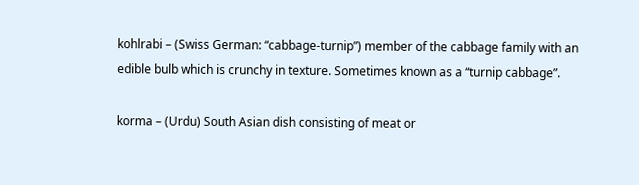kohlrabi – (Swiss German: “cabbage-turnip”) member of the cabbage family with an edible bulb which is crunchy in texture. Sometimes known as a “turnip cabbage”.

korma – (Urdu) South Asian dish consisting of meat or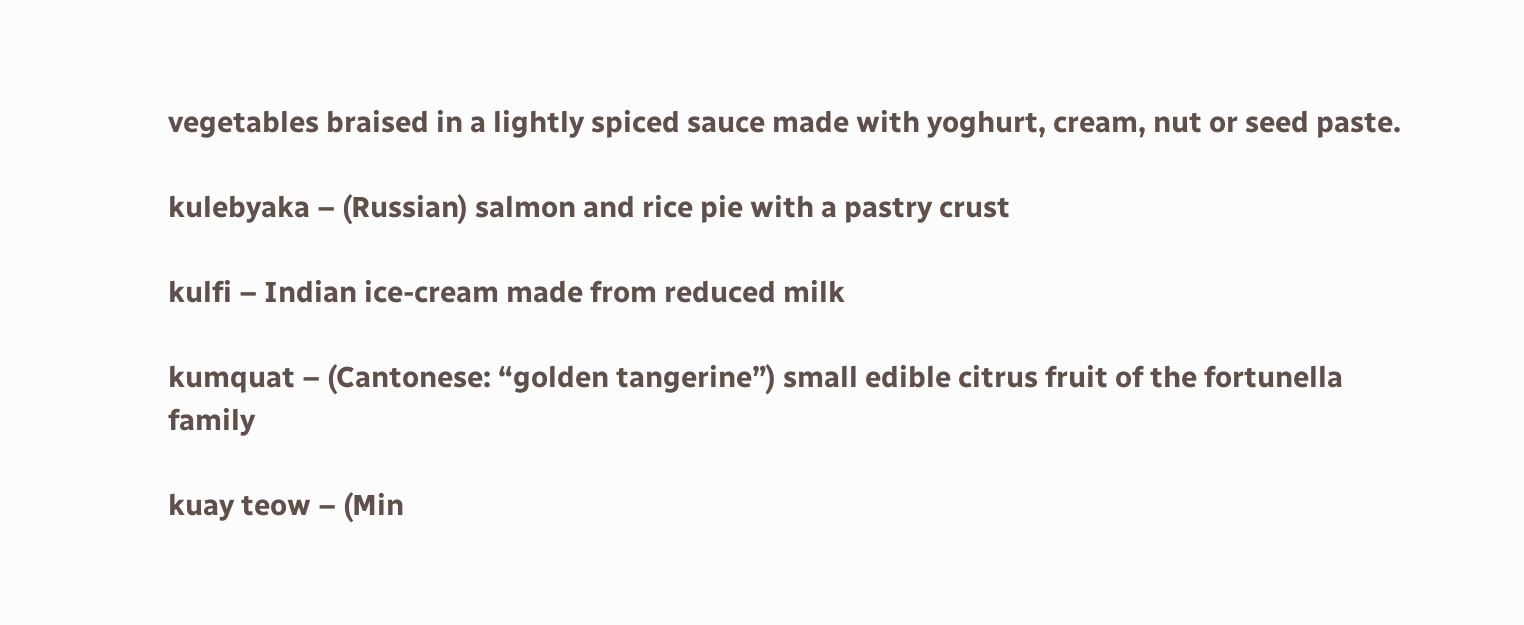vegetables braised in a lightly spiced sauce made with yoghurt, cream, nut or seed paste.

kulebyaka – (Russian) salmon and rice pie with a pastry crust

kulfi – Indian ice-cream made from reduced milk

kumquat – (Cantonese: “golden tangerine”) small edible citrus fruit of the fortunella family

kuay teow – (Min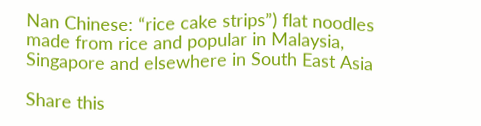Nan Chinese: “rice cake strips”) flat noodles made from rice and popular in Malaysia, Singapore and elsewhere in South East Asia

Share this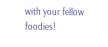with your fellow foodies!